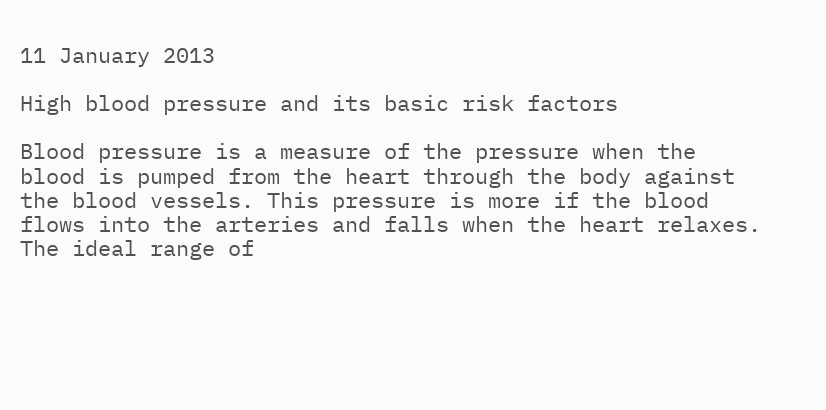11 January 2013

High blood pressure and its basic risk factors

Blood pressure is a measure of the pressure when the blood is pumped from the heart through the body against the blood vessels. This pressure is more if the blood flows into the arteries and falls when the heart relaxes. The ideal range of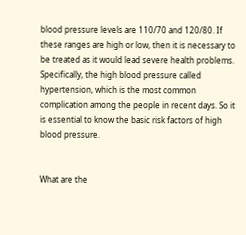blood pressure levels are 110/70 and 120/80. If these ranges are high or low, then it is necessary to be treated as it would lead severe health problems. Specifically, the high blood pressure called hypertension, which is the most common complication among the people in recent days. So it is essential to know the basic risk factors of high blood pressure.


What are the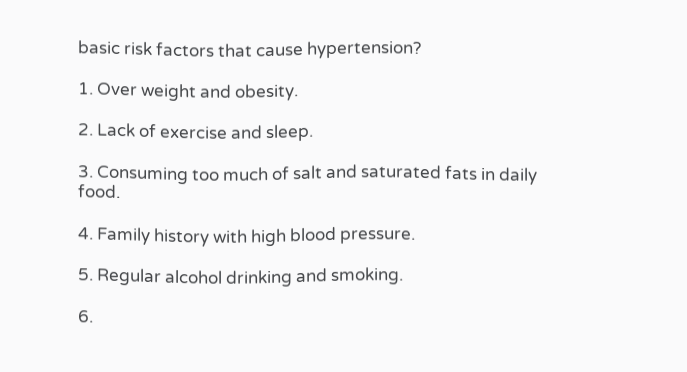basic risk factors that cause hypertension?

1. Over weight and obesity.

2. Lack of exercise and sleep.

3. Consuming too much of salt and saturated fats in daily food.

4. Family history with high blood pressure.

5. Regular alcohol drinking and smoking.

6.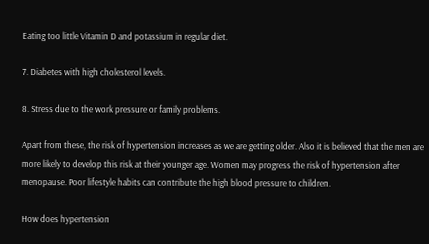Eating too little Vitamin D and potassium in regular diet.

7. Diabetes with high cholesterol levels.

8. Stress due to the work pressure or family problems.

Apart from these, the risk of hypertension increases as we are getting older. Also it is believed that the men are more likely to develop this risk at their younger age. Women may progress the risk of hypertension after menopause. Poor lifestyle habits can contribute the high blood pressure to children.

How does hypertension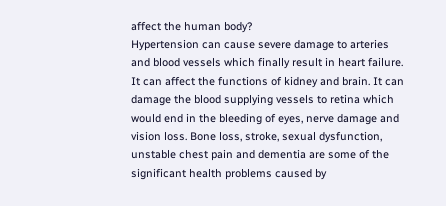affect the human body?
Hypertension can cause severe damage to arteries and blood vessels which finally result in heart failure. It can affect the functions of kidney and brain. It can damage the blood supplying vessels to retina which would end in the bleeding of eyes, nerve damage and vision loss. Bone loss, stroke, sexual dysfunction, unstable chest pain and dementia are some of the significant health problems caused by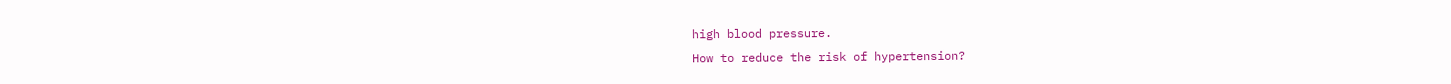high blood pressure.
How to reduce the risk of hypertension?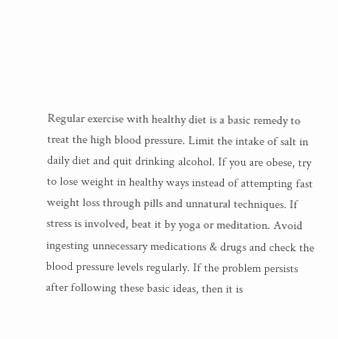Regular exercise with healthy diet is a basic remedy to treat the high blood pressure. Limit the intake of salt in daily diet and quit drinking alcohol. If you are obese, try to lose weight in healthy ways instead of attempting fast weight loss through pills and unnatural techniques. If stress is involved, beat it by yoga or meditation. Avoid ingesting unnecessary medications & drugs and check the blood pressure levels regularly. If the problem persists after following these basic ideas, then it is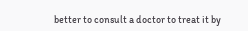better to consult a doctor to treat it by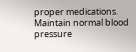proper medications.
Maintain normal blood pressure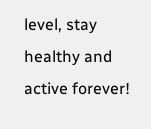level, stay healthy and active forever!